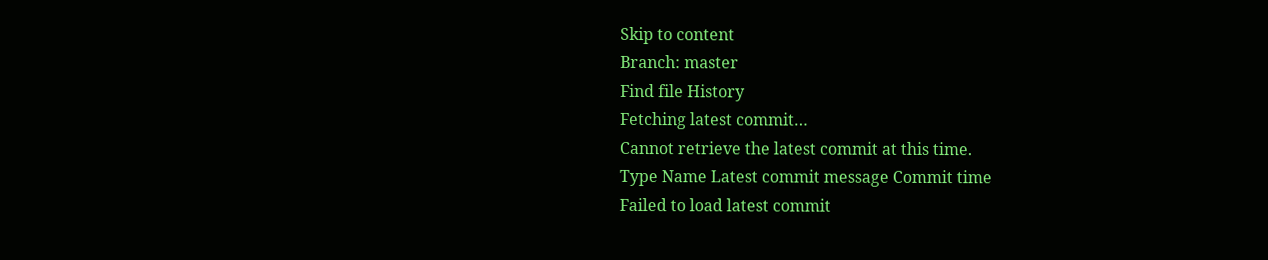Skip to content
Branch: master
Find file History
Fetching latest commit…
Cannot retrieve the latest commit at this time.
Type Name Latest commit message Commit time
Failed to load latest commit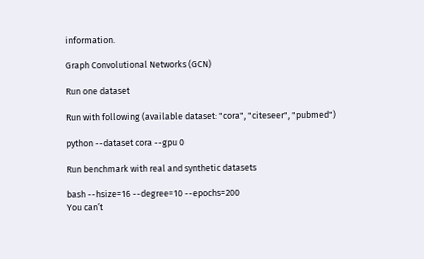information.

Graph Convolutional Networks (GCN)

Run one dataset

Run with following (available dataset: "cora", "citeseer", "pubmed")

python --dataset cora --gpu 0

Run benchmark with real and synthetic datasets

bash --hsize=16 --degree=10 --epochs=200
You can’t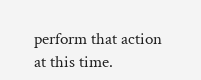perform that action at this time.